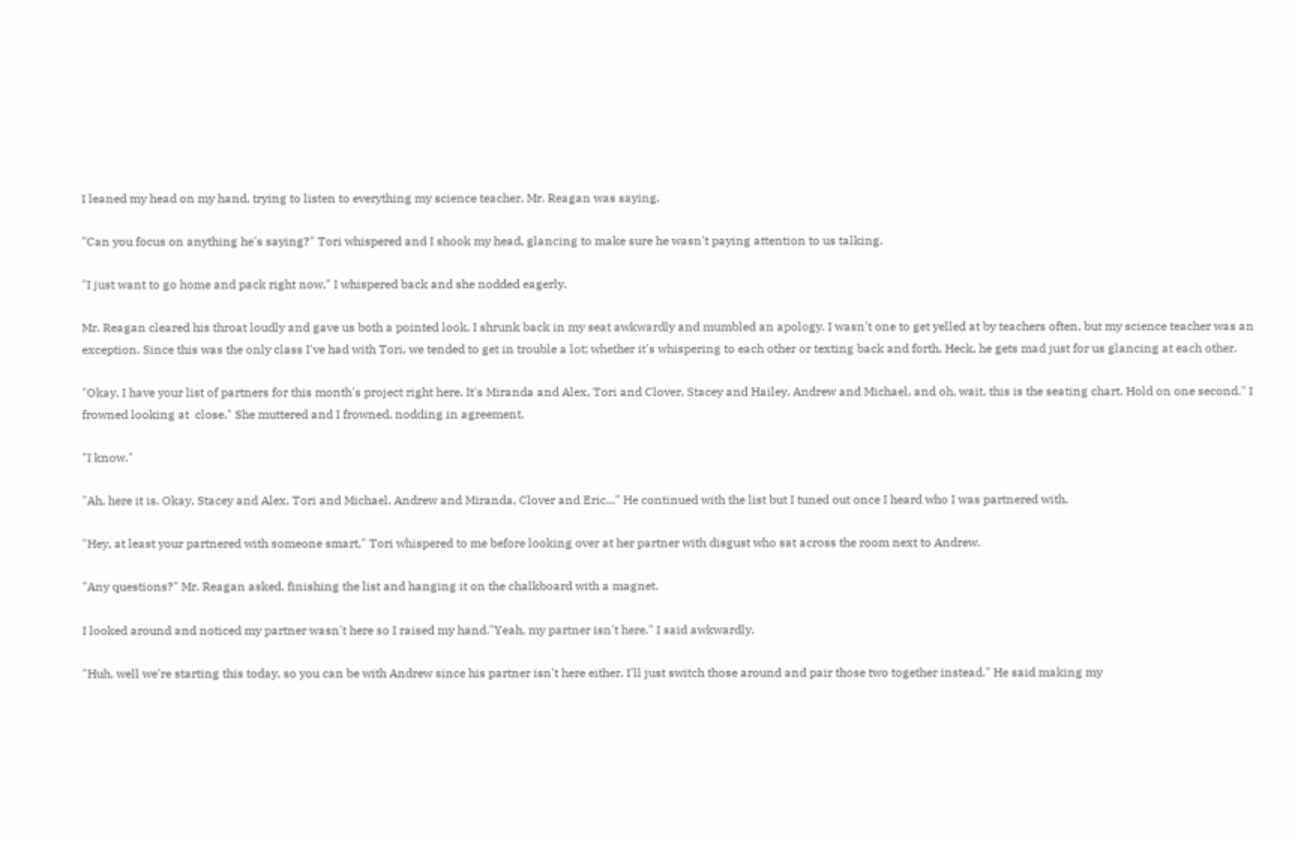I leaned my head on my hand, trying to listen to everything my science teacher, Mr. Reagan was saying.

"Can you focus on anything he's saying?" Tori whispered and I shook my head, glancing to make sure he wasn't paying attention to us talking.

"I just want to go home and pack right now," I whispered back and she nodded eagerly.

Mr. Reagan cleared his throat loudly and gave us both a pointed look. I shrunk back in my seat awkwardly and mumbled an apology. I wasn't one to get yelled at by teachers often, but my science teacher was an exception. Since this was the only class I've had with Tori, we tended to get in trouble a lot; whether it's whispering to each other or texting back and forth. Heck, he gets mad just for us glancing at each other.

"Okay, I have your list of partners for this month's project right here. It's Miranda and Alex, Tori and Clover, Stacey and Hailey, Andrew and Michael, and oh, wait, this is the seating chart. Hold on one second." I frowned looking at  close." She muttered and I frowned, nodding in agreement.

"I know."

"Ah, here it is. Okay, Stacey and Alex, Tori and Michael, Andrew and Miranda, Clover and Eric..." He continued with the list but I tuned out once I heard who I was partnered with.

"Hey, at least your partnered with someone smart," Tori whispered to me before looking over at her partner with disgust who sat across the room next to Andrew.

"Any questions?" Mr. Reagan asked, finishing the list and hanging it on the chalkboard with a magnet.

I looked around and noticed my partner wasn't here so I raised my hand."Yeah, my partner isn't here." I said awkwardly.

"Huh, well we're starting this today, so you can be with Andrew since his partner isn't here either. I'll just switch those around and pair those two together instead." He said making my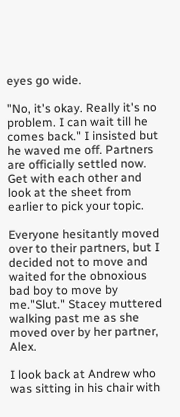eyes go wide.

"No, it's okay. Really it's no problem. I can wait till he comes back." I insisted but he waved me off. Partners are officially settled now. Get with each other and look at the sheet from earlier to pick your topic.

Everyone hesitantly moved over to their partners, but I decided not to move and waited for the obnoxious bad boy to move by me."Slut." Stacey muttered walking past me as she moved over by her partner, Alex.

I look back at Andrew who was sitting in his chair with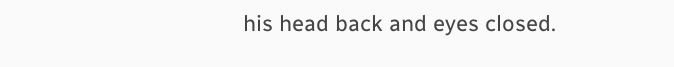his head back and eyes closed.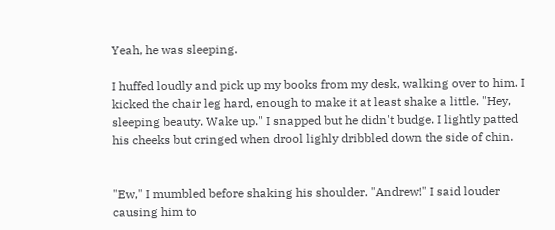Yeah, he was sleeping.

I huffed loudly and pick up my books from my desk, walking over to him. I kicked the chair leg hard, enough to make it at least shake a little. "Hey, sleeping beauty. Wake up." I snapped but he didn't budge. I lightly patted his cheeks but cringed when drool lighly dribbled down the side of chin.


"Ew," I mumbled before shaking his shoulder. "Andrew!" I said louder causing him to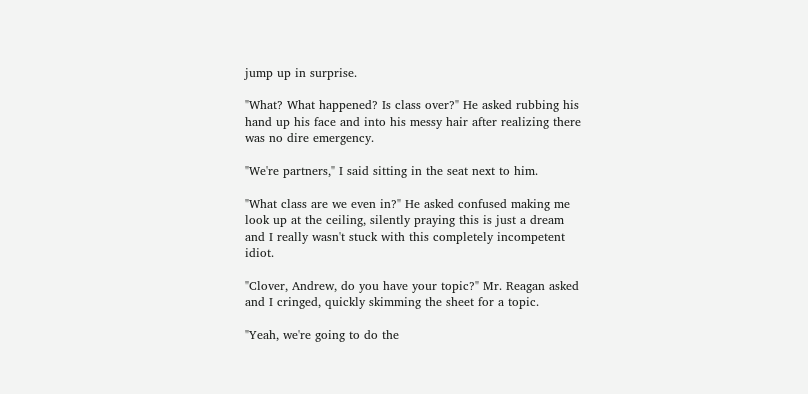jump up in surprise.

"What? What happened? Is class over?" He asked rubbing his hand up his face and into his messy hair after realizing there was no dire emergency.

"We're partners," I said sitting in the seat next to him.

"What class are we even in?" He asked confused making me look up at the ceiling, silently praying this is just a dream and I really wasn't stuck with this completely incompetent idiot.

"Clover, Andrew, do you have your topic?" Mr. Reagan asked and I cringed, quickly skimming the sheet for a topic.

"Yeah, we're going to do the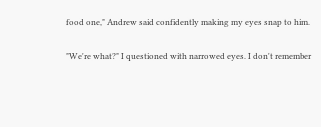food one," Andrew said confidently making my eyes snap to him.

"We're what?" I questioned with narrowed eyes. I don't remember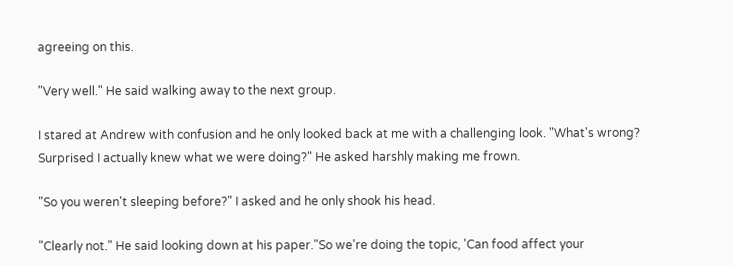agreeing on this.

"Very well." He said walking away to the next group.

I stared at Andrew with confusion and he only looked back at me with a challenging look. "What's wrong? Surprised I actually knew what we were doing?" He asked harshly making me frown.

"So you weren't sleeping before?" I asked and he only shook his head.

"Clearly not." He said looking down at his paper."So we're doing the topic, 'Can food affect your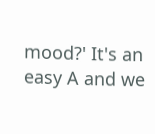mood?' It's an easy A and we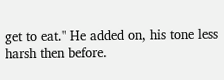get to eat." He added on, his tone less harsh then before.